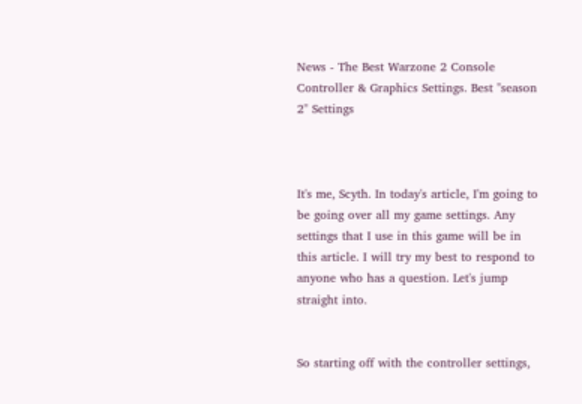News - The Best Warzone 2 Console Controller & Graphics Settings. Best "season 2" Settings



It's me, Scyth. In today's article, I'm going to be going over all my game settings. Any settings that I use in this game will be in this article. I will try my best to respond to anyone who has a question. Let's jump straight into.


So starting off with the controller settings,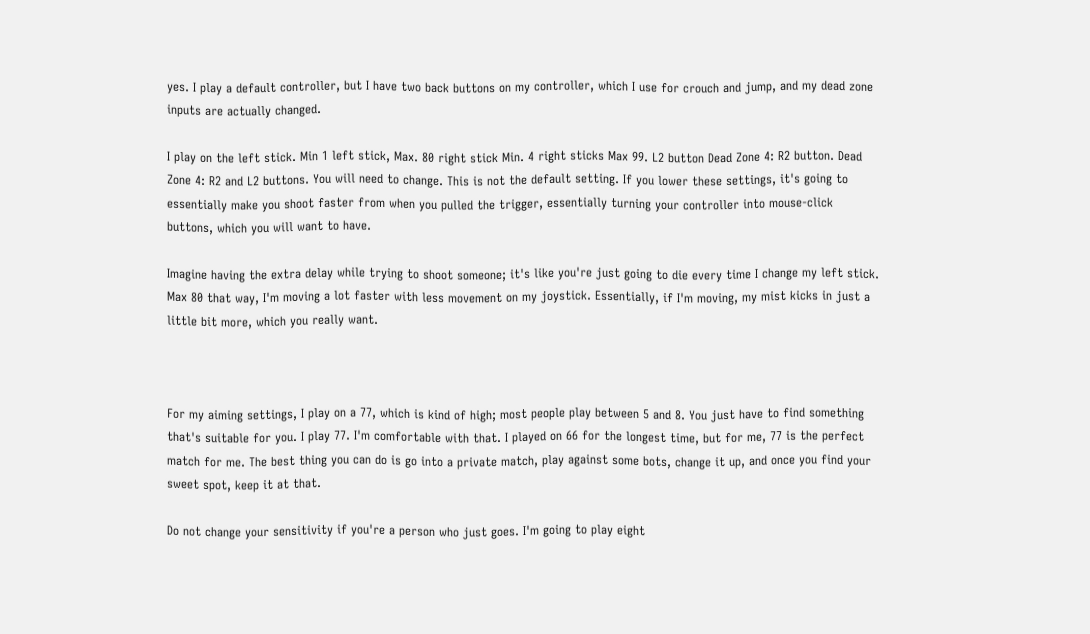yes. I play a default controller, but I have two back buttons on my controller, which I use for crouch and jump, and my dead zone inputs are actually changed.

I play on the left stick. Min 1 left stick, Max. 80 right stick Min. 4 right sticks Max 99. L2 button Dead Zone 4: R2 button. Dead Zone 4: R2 and L2 buttons. You will need to change. This is not the default setting. If you lower these settings, it's going to essentially make you shoot faster from when you pulled the trigger, essentially turning your controller into mouse-click buttons, which you will want to have.

Imagine having the extra delay while trying to shoot someone; it's like you're just going to die every time I change my left stick. Max 80 that way, I'm moving a lot faster with less movement on my joystick. Essentially, if I'm moving, my mist kicks in just a little bit more, which you really want.



For my aiming settings, I play on a 77, which is kind of high; most people play between 5 and 8. You just have to find something that's suitable for you. I play 77. I'm comfortable with that. I played on 66 for the longest time, but for me, 77 is the perfect match for me. The best thing you can do is go into a private match, play against some bots, change it up, and once you find your sweet spot, keep it at that.

Do not change your sensitivity if you're a person who just goes. I'm going to play eight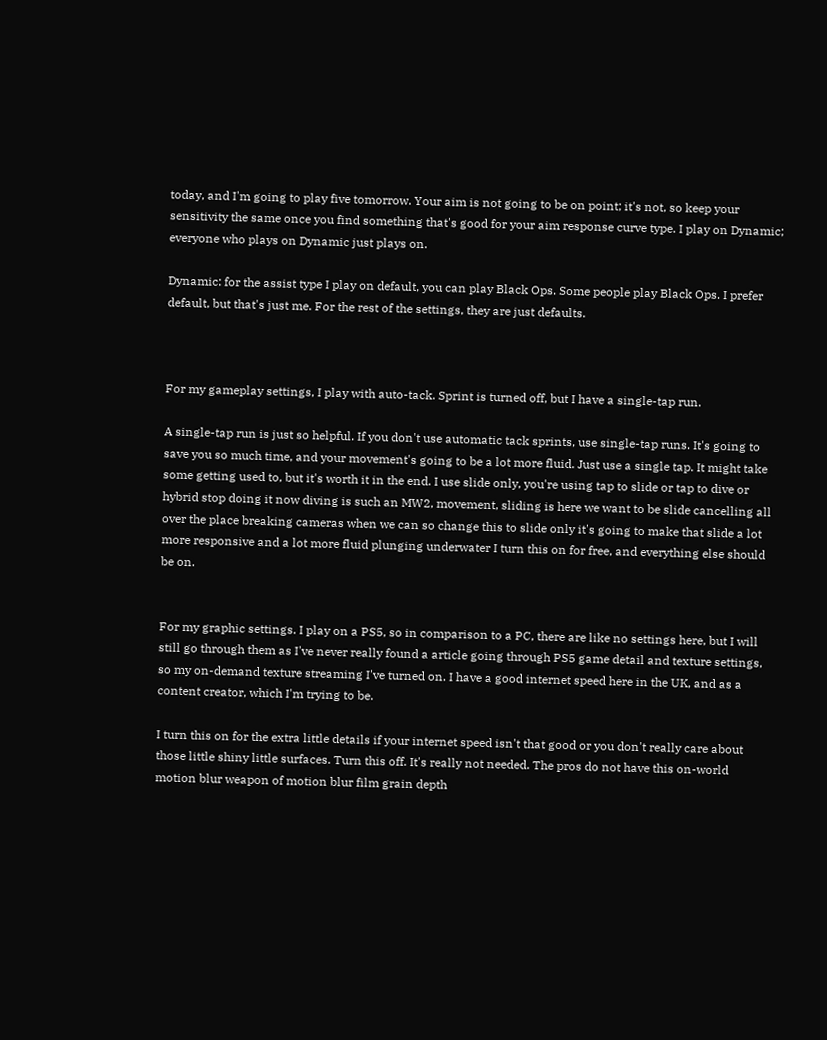today, and I'm going to play five tomorrow. Your aim is not going to be on point; it's not, so keep your sensitivity the same once you find something that's good for your aim response curve type. I play on Dynamic; everyone who plays on Dynamic just plays on.

Dynamic: for the assist type I play on default, you can play Black Ops. Some people play Black Ops. I prefer default, but that's just me. For the rest of the settings, they are just defaults.



For my gameplay settings, I play with auto-tack. Sprint is turned off, but I have a single-tap run.

A single-tap run is just so helpful. If you don't use automatic tack sprints, use single-tap runs. It's going to save you so much time, and your movement's going to be a lot more fluid. Just use a single tap. It might take some getting used to, but it's worth it in the end. I use slide only, you're using tap to slide or tap to dive or hybrid stop doing it now diving is such an MW2, movement, sliding is here we want to be slide cancelling all over the place breaking cameras when we can so change this to slide only it's going to make that slide a lot more responsive and a lot more fluid plunging underwater I turn this on for free, and everything else should be on.


For my graphic settings. I play on a PS5, so in comparison to a PC, there are like no settings here, but I will still go through them as I've never really found a article going through PS5 game detail and texture settings, so my on-demand texture streaming I've turned on. I have a good internet speed here in the UK, and as a content creator, which I'm trying to be.

I turn this on for the extra little details if your internet speed isn't that good or you don't really care about those little shiny little surfaces. Turn this off. It's really not needed. The pros do not have this on-world motion blur weapon of motion blur film grain depth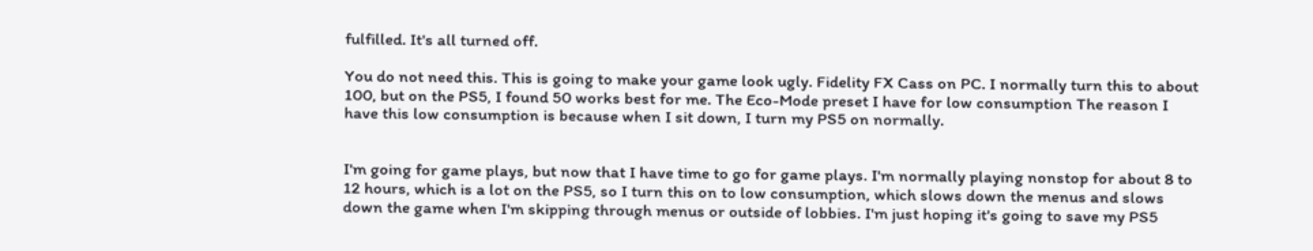fulfilled. It's all turned off.

You do not need this. This is going to make your game look ugly. Fidelity FX Cass on PC. I normally turn this to about 100, but on the PS5, I found 50 works best for me. The Eco-Mode preset I have for low consumption The reason I have this low consumption is because when I sit down, I turn my PS5 on normally.


I'm going for game plays, but now that I have time to go for game plays. I'm normally playing nonstop for about 8 to 12 hours, which is a lot on the PS5, so I turn this on to low consumption, which slows down the menus and slows down the game when I'm skipping through menus or outside of lobbies. I'm just hoping it's going to save my PS5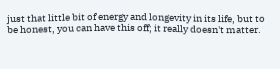just that little bit of energy and longevity in its life, but to be honest, you can have this off; it really doesn't matter.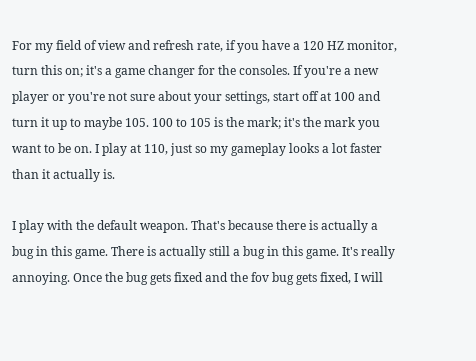For my field of view and refresh rate, if you have a 120 HZ monitor, turn this on; it's a game changer for the consoles. If you're a new player or you're not sure about your settings, start off at 100 and turn it up to maybe 105. 100 to 105 is the mark; it's the mark you want to be on. I play at 110, just so my gameplay looks a lot faster than it actually is.

I play with the default weapon. That's because there is actually a bug in this game. There is actually still a bug in this game. It's really annoying. Once the bug gets fixed and the fov bug gets fixed, I will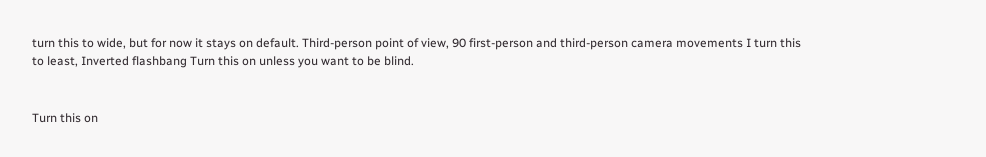turn this to wide, but for now it stays on default. Third-person point of view, 90 first-person and third-person camera movements I turn this to least, Inverted flashbang Turn this on unless you want to be blind.


Turn this on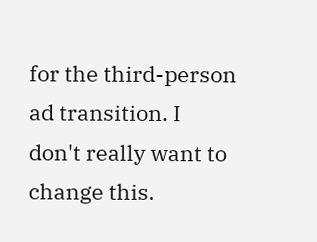for the third-person ad transition. I don't really want to change this.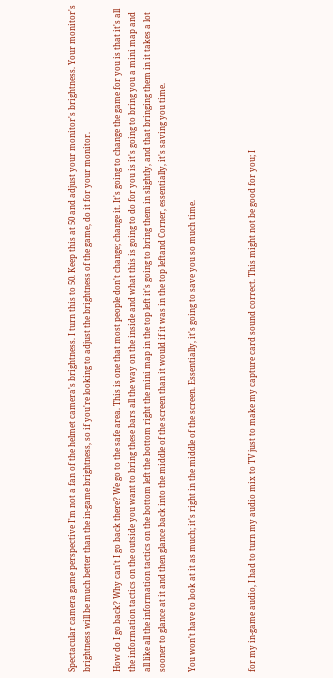Spectacular camera game perspective I'm not a fan of the helmet camera's brightness. I turn this to 50. Keep this at 50 and adjust your monitor's brightness. Your monitor's brightness will be much better than the in-game brightness, so if you're looking to adjust the brightness of the game, do it for your monitor.

How do I go back? Why can't I go back there? We go to the safe area. This is one that most people don't change; change it. It's going to change the game for you is that it's all the information tactics on the outside you want to bring these bars all the way on the inside and what this is going to do for you is it's going to bring you a mini map and all like all the information tactics on the bottom left the bottom right the mini map in the top left it's going to bring them in slightly, and that bringing them in it takes a lot sooner to glance at it and then glance back into the middle of the screen than it would if it was in the top leftand Corner, essentially, it's saving you time.

You won't have to look at it as much; it's right in the middle of the screen. Essentially, it's going to save you so much time.



for my in-game audio, I had to turn my audio mix to TV just to make my capture card sound correct. This might not be good for you; I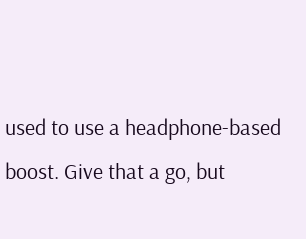used to use a headphone-based boost. Give that a go, but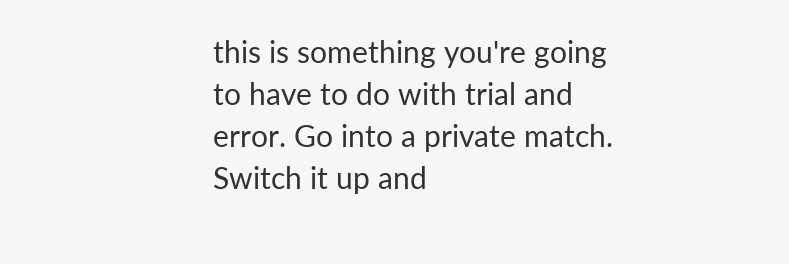this is something you're going to have to do with trial and error. Go into a private match. Switch it up and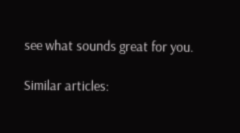see what sounds great for you.

Similar articles: